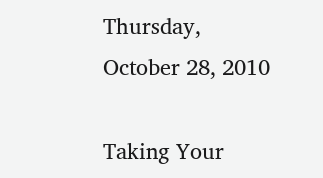Thursday, October 28, 2010

Taking Your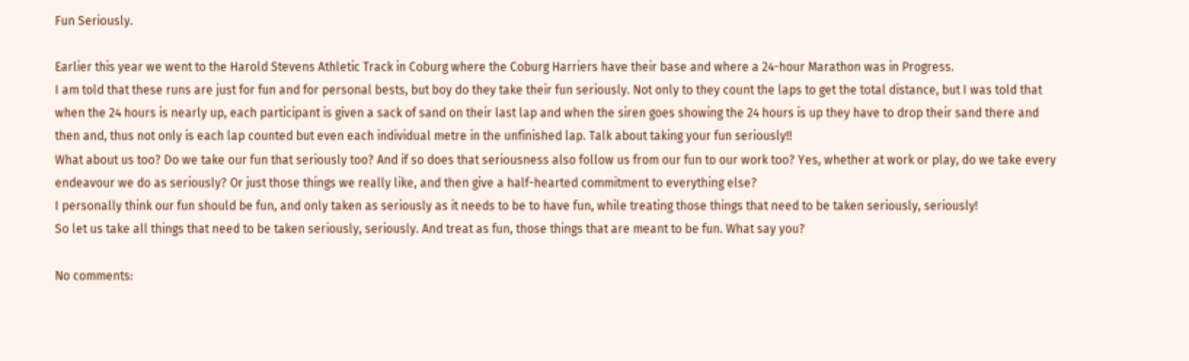Fun Seriously.

Earlier this year we went to the Harold Stevens Athletic Track in Coburg where the Coburg Harriers have their base and where a 24-hour Marathon was in Progress.
I am told that these runs are just for fun and for personal bests, but boy do they take their fun seriously. Not only to they count the laps to get the total distance, but I was told that when the 24 hours is nearly up, each participant is given a sack of sand on their last lap and when the siren goes showing the 24 hours is up they have to drop their sand there and then and, thus not only is each lap counted but even each individual metre in the unfinished lap. Talk about taking your fun seriously!!
What about us too? Do we take our fun that seriously too? And if so does that seriousness also follow us from our fun to our work too? Yes, whether at work or play, do we take every endeavour we do as seriously? Or just those things we really like, and then give a half-hearted commitment to everything else?
I personally think our fun should be fun, and only taken as seriously as it needs to be to have fun, while treating those things that need to be taken seriously, seriously!
So let us take all things that need to be taken seriously, seriously. And treat as fun, those things that are meant to be fun. What say you?

No comments: